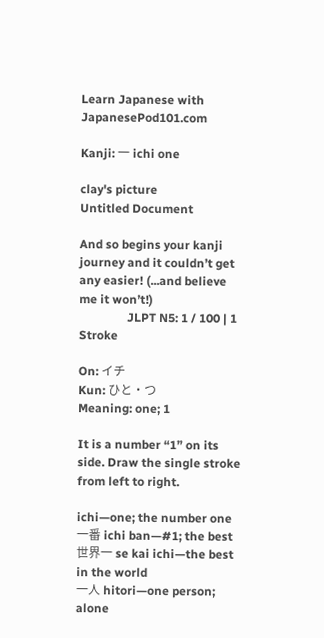Learn Japanese with JapanesePod101.com

Kanji: 一 ichi one

clay's picture
Untitled Document

And so begins your kanji journey and it couldn’t get any easier! (...and believe me it won’t!)
                JLPT N5: 1 / 100 | 1 Stroke

On: イチ
Kun: ひと・つ
Meaning: one; 1

It is a number “1” on its side. Draw the single stroke from left to right.

ichi—one; the number one
一番 ichi ban—#1; the best
世界一 se kai ichi—the best in the world
一人 hitori—one person; alone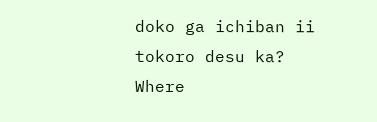doko ga ichiban ii tokoro desu ka?
Where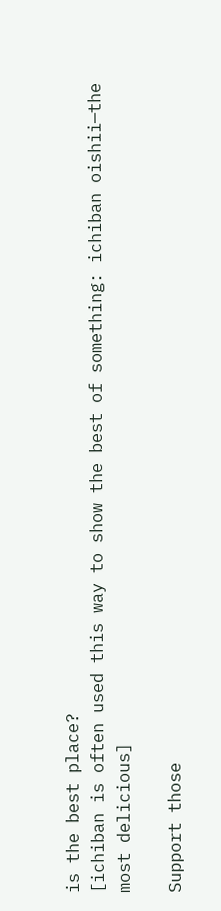is the best place?
[ichiban is often used this way to show the best of something: ichiban oishii—the most delicious]

Support those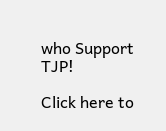who Support TJP!

Click here to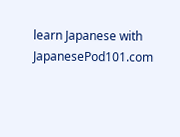learn Japanese with JapanesePod101.com